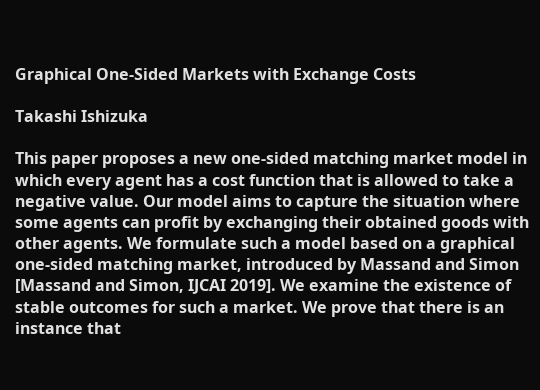Graphical One-Sided Markets with Exchange Costs

Takashi Ishizuka

This paper proposes a new one-sided matching market model in which every agent has a cost function that is allowed to take a negative value. Our model aims to capture the situation where some agents can profit by exchanging their obtained goods with other agents. We formulate such a model based on a graphical one-sided matching market, introduced by Massand and Simon [Massand and Simon, IJCAI 2019]. We examine the existence of stable outcomes for such a market. We prove that there is an instance that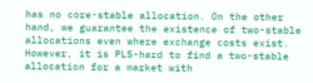has no core-stable allocation. On the other hand, we guarantee the existence of two-stable allocations even where exchange costs exist. However, it is PLS-hard to find a two-stable allocation for a market with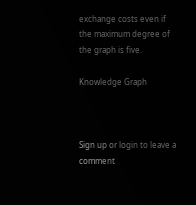exchange costs even if the maximum degree of the graph is five.

Knowledge Graph



Sign up or login to leave a comment